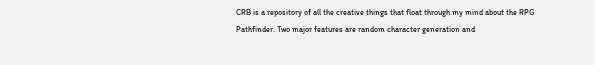CRB is a repository of all the creative things that float through my mind about the RPG Pathfinder. Two major features are random character generation and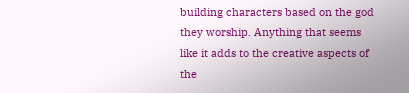building characters based on the god they worship. Anything that seems like it adds to the creative aspects of the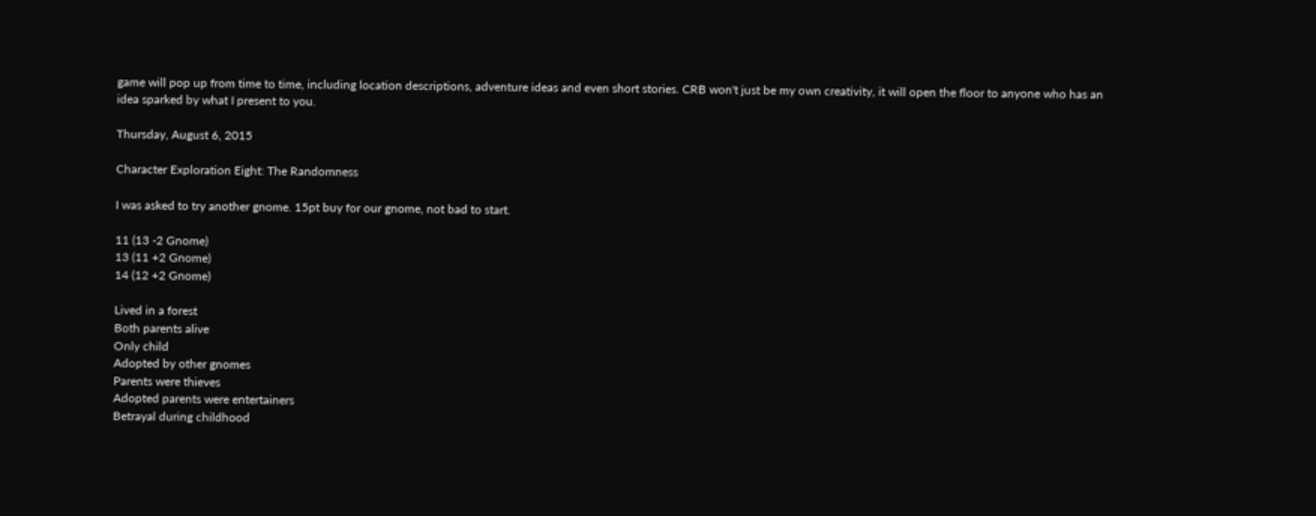game will pop up from time to time, including location descriptions, adventure ideas and even short stories. CRB won't just be my own creativity, it will open the floor to anyone who has an idea sparked by what I present to you.

Thursday, August 6, 2015

Character Exploration Eight: The Randomness

I was asked to try another gnome. 15pt buy for our gnome, not bad to start.

11 (13 -2 Gnome)
13 (11 +2 Gnome)
14 (12 +2 Gnome)

Lived in a forest
Both parents alive
Only child
Adopted by other gnomes
Parents were thieves
Adopted parents were entertainers
Betrayal during childhood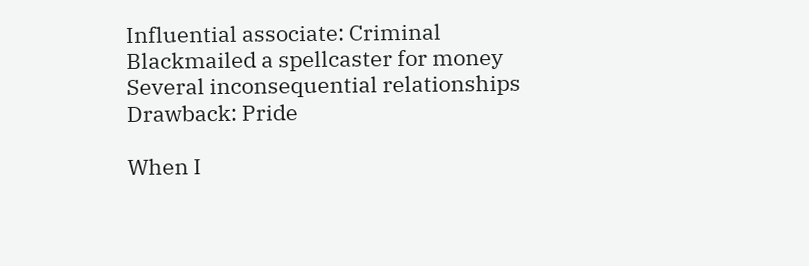Influential associate: Criminal
Blackmailed a spellcaster for money
Several inconsequential relationships
Drawback: Pride

When I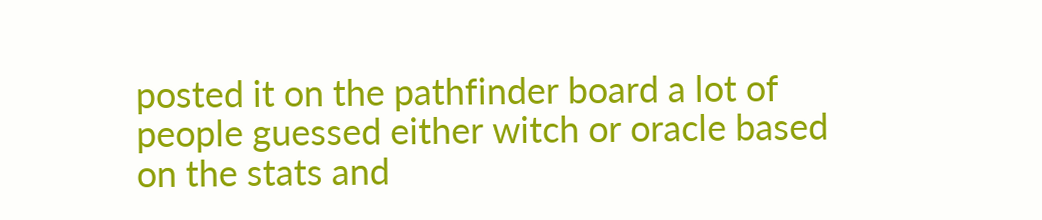posted it on the pathfinder board a lot of people guessed either witch or oracle based on the stats and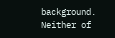background. Neither of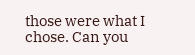those were what I chose. Can you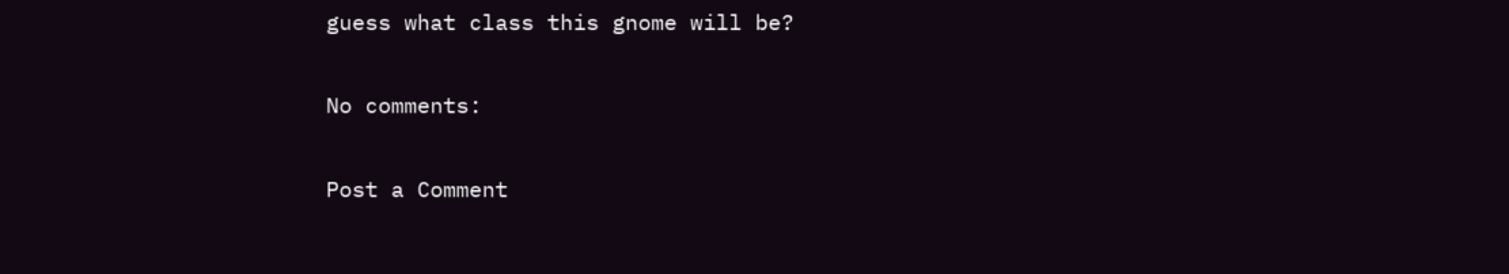guess what class this gnome will be?

No comments:

Post a Comment